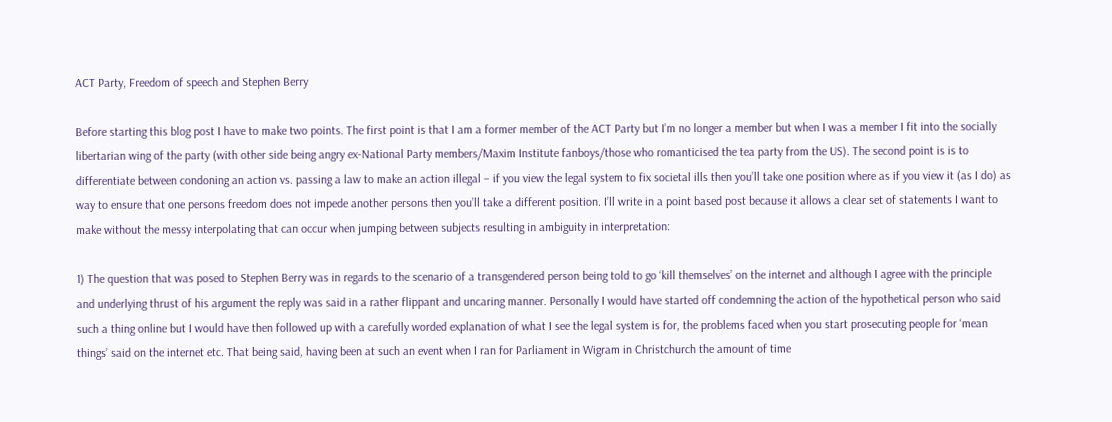ACT Party, Freedom of speech and Stephen Berry

Before starting this blog post I have to make two points. The first point is that I am a former member of the ACT Party but I’m no longer a member but when I was a member I fit into the socially libertarian wing of the party (with other side being angry ex-National Party members/Maxim Institute fanboys/those who romanticised the tea party from the US). The second point is is to differentiate between condoning an action vs. passing a law to make an action illegal – if you view the legal system to fix societal ills then you’ll take one position where as if you view it (as I do) as way to ensure that one persons freedom does not impede another persons then you’ll take a different position. I’ll write in a point based post because it allows a clear set of statements I want to make without the messy interpolating that can occur when jumping between subjects resulting in ambiguity in interpretation:

1) The question that was posed to Stephen Berry was in regards to the scenario of a transgendered person being told to go ‘kill themselves’ on the internet and although I agree with the principle and underlying thrust of his argument the reply was said in a rather flippant and uncaring manner. Personally I would have started off condemning the action of the hypothetical person who said such a thing online but I would have then followed up with a carefully worded explanation of what I see the legal system is for, the problems faced when you start prosecuting people for ‘mean things’ said on the internet etc. That being said, having been at such an event when I ran for Parliament in Wigram in Christchurch the amount of time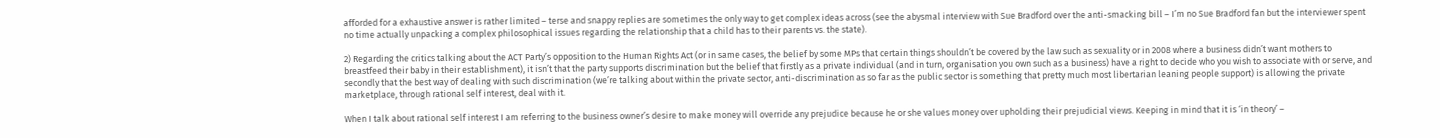afforded for a exhaustive answer is rather limited – terse and snappy replies are sometimes the only way to get complex ideas across (see the abysmal interview with Sue Bradford over the anti-smacking bill – I’m no Sue Bradford fan but the interviewer spent no time actually unpacking a complex philosophical issues regarding the relationship that a child has to their parents vs. the state).

2) Regarding the critics talking about the ACT Party’s opposition to the Human Rights Act (or in same cases, the belief by some MPs that certain things shouldn’t be covered by the law such as sexuality or in 2008 where a business didn’t want mothers to breastfeed their baby in their establishment), it isn’t that the party supports discrimination but the belief that firstly as a private individual (and in turn, organisation you own such as a business) have a right to decide who you wish to associate with or serve, and secondly that the best way of dealing with such discrimination (we’re talking about within the private sector, anti-discrimination as so far as the public sector is something that pretty much most libertarian leaning people support) is allowing the private marketplace, through rational self interest, deal with it.

When I talk about rational self interest I am referring to the business owner’s desire to make money will override any prejudice because he or she values money over upholding their prejudicial views. Keeping in mind that it is ‘in theory’ –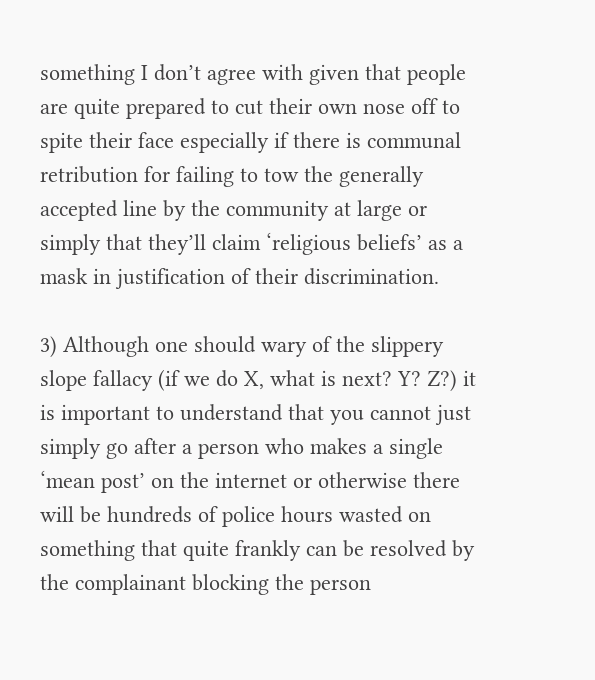something I don’t agree with given that people are quite prepared to cut their own nose off to spite their face especially if there is communal retribution for failing to tow the generally accepted line by the community at large or simply that they’ll claim ‘religious beliefs’ as a mask in justification of their discrimination.

3) Although one should wary of the slippery slope fallacy (if we do X, what is next? Y? Z?) it is important to understand that you cannot just simply go after a person who makes a single ‘mean post’ on the internet or otherwise there will be hundreds of police hours wasted on something that quite frankly can be resolved by the complainant blocking the person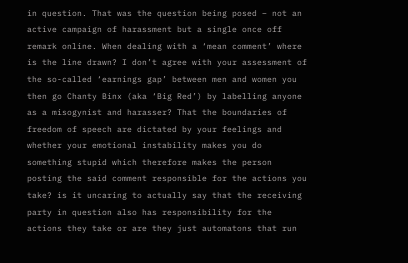in question. That was the question being posed – not an active campaign of harassment but a single once off remark online. When dealing with a ‘mean comment’ where is the line drawn? I don’t agree with your assessment of the so-called ‘earnings gap’ between men and women you then go Chanty Binx (aka ‘Big Red’) by labelling anyone as a misogynist and harasser? That the boundaries of freedom of speech are dictated by your feelings and whether your emotional instability makes you do something stupid which therefore makes the person posting the said comment responsible for the actions you take? is it uncaring to actually say that the receiving party in question also has responsibility for the actions they take or are they just automatons that run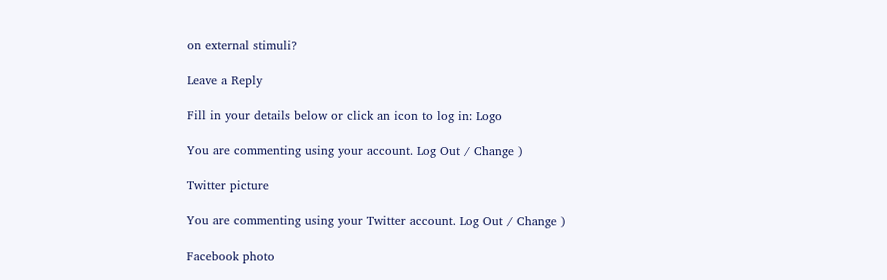on external stimuli?

Leave a Reply

Fill in your details below or click an icon to log in: Logo

You are commenting using your account. Log Out / Change )

Twitter picture

You are commenting using your Twitter account. Log Out / Change )

Facebook photo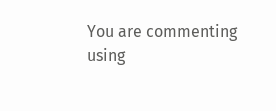You are commenting using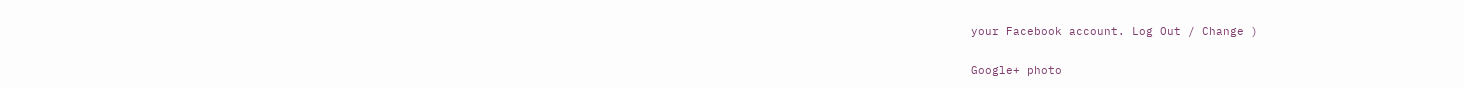your Facebook account. Log Out / Change )

Google+ photo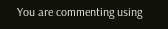You are commenting using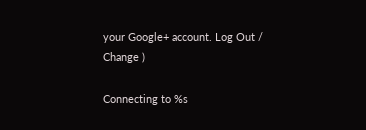your Google+ account. Log Out / Change )

Connecting to %s